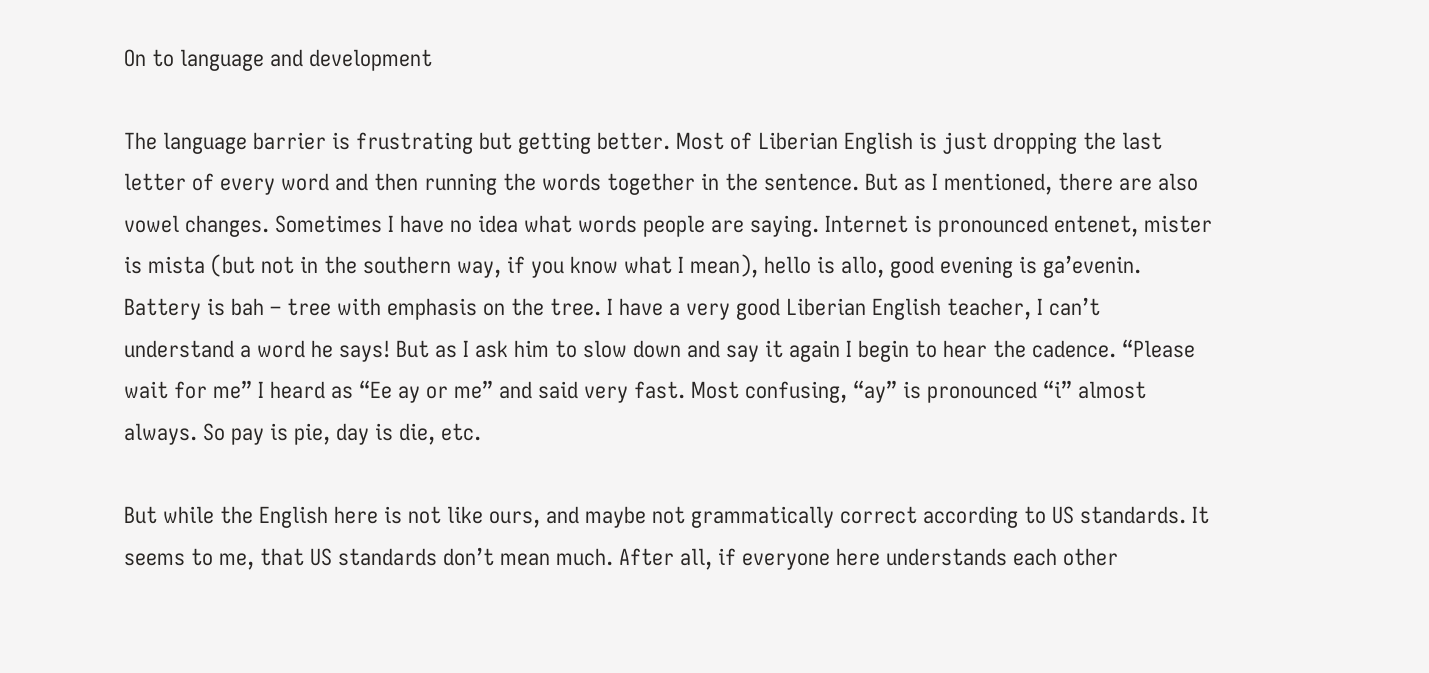On to language and development

The language barrier is frustrating but getting better. Most of Liberian English is just dropping the last letter of every word and then running the words together in the sentence. But as I mentioned, there are also vowel changes. Sometimes I have no idea what words people are saying. Internet is pronounced entenet, mister is mista (but not in the southern way, if you know what I mean), hello is allo, good evening is ga’evenin. Battery is bah – tree with emphasis on the tree. I have a very good Liberian English teacher, I can’t understand a word he says! But as I ask him to slow down and say it again I begin to hear the cadence. “Please wait for me” I heard as “Ee ay or me” and said very fast. Most confusing, “ay” is pronounced “i” almost always. So pay is pie, day is die, etc.

But while the English here is not like ours, and maybe not grammatically correct according to US standards. It seems to me, that US standards don’t mean much. After all, if everyone here understands each other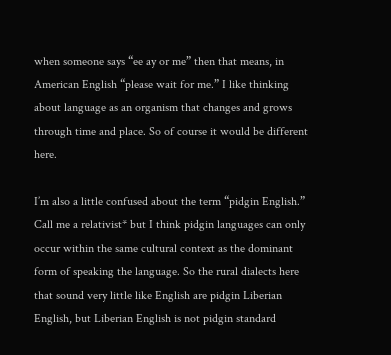when someone says “ee ay or me” then that means, in American English “please wait for me.” I like thinking about language as an organism that changes and grows through time and place. So of course it would be different here.

I’m also a little confused about the term “pidgin English.” Call me a relativist* but I think pidgin languages can only occur within the same cultural context as the dominant form of speaking the language. So the rural dialects here that sound very little like English are pidgin Liberian English, but Liberian English is not pidgin standard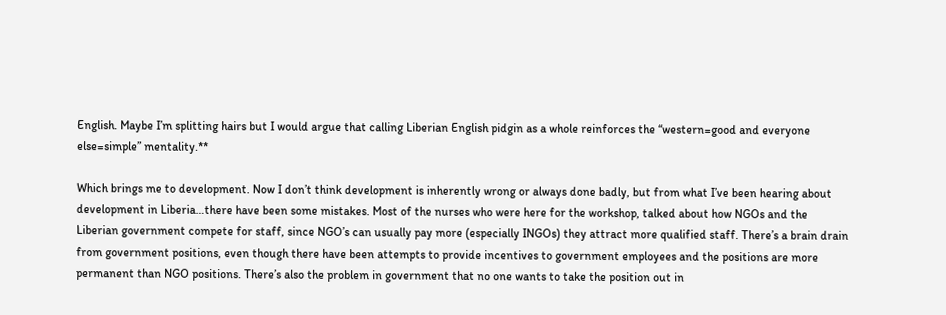English. Maybe I’m splitting hairs but I would argue that calling Liberian English pidgin as a whole reinforces the “western=good and everyone else=simple” mentality.**

Which brings me to development. Now I don’t think development is inherently wrong or always done badly, but from what I’ve been hearing about development in Liberia…there have been some mistakes. Most of the nurses who were here for the workshop, talked about how NGOs and the Liberian government compete for staff, since NGO’s can usually pay more (especially INGOs) they attract more qualified staff. There’s a brain drain from government positions, even though there have been attempts to provide incentives to government employees and the positions are more permanent than NGO positions. There’s also the problem in government that no one wants to take the position out in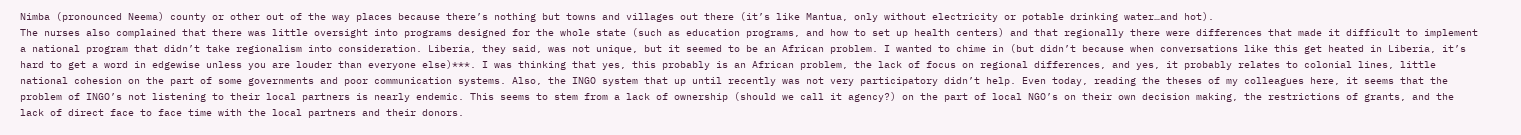Nimba (pronounced Neema) county or other out of the way places because there’s nothing but towns and villages out there (it’s like Mantua, only without electricity or potable drinking water…and hot).
The nurses also complained that there was little oversight into programs designed for the whole state (such as education programs, and how to set up health centers) and that regionally there were differences that made it difficult to implement a national program that didn’t take regionalism into consideration. Liberia, they said, was not unique, but it seemed to be an African problem. I wanted to chime in (but didn’t because when conversations like this get heated in Liberia, it’s hard to get a word in edgewise unless you are louder than everyone else)***. I was thinking that yes, this probably is an African problem, the lack of focus on regional differences, and yes, it probably relates to colonial lines, little national cohesion on the part of some governments and poor communication systems. Also, the INGO system that up until recently was not very participatory didn’t help. Even today, reading the theses of my colleagues here, it seems that the problem of INGO’s not listening to their local partners is nearly endemic. This seems to stem from a lack of ownership (should we call it agency?) on the part of local NGO’s on their own decision making, the restrictions of grants, and the lack of direct face to face time with the local partners and their donors.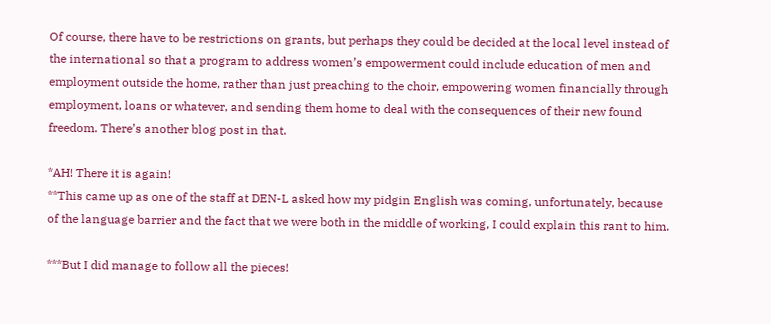Of course, there have to be restrictions on grants, but perhaps they could be decided at the local level instead of the international so that a program to address women’s empowerment could include education of men and employment outside the home, rather than just preaching to the choir, empowering women financially through employment, loans or whatever, and sending them home to deal with the consequences of their new found freedom. There’s another blog post in that.

*AH! There it is again!
**This came up as one of the staff at DEN-L asked how my pidgin English was coming, unfortunately, because of the language barrier and the fact that we were both in the middle of working, I could explain this rant to him.

***But I did manage to follow all the pieces!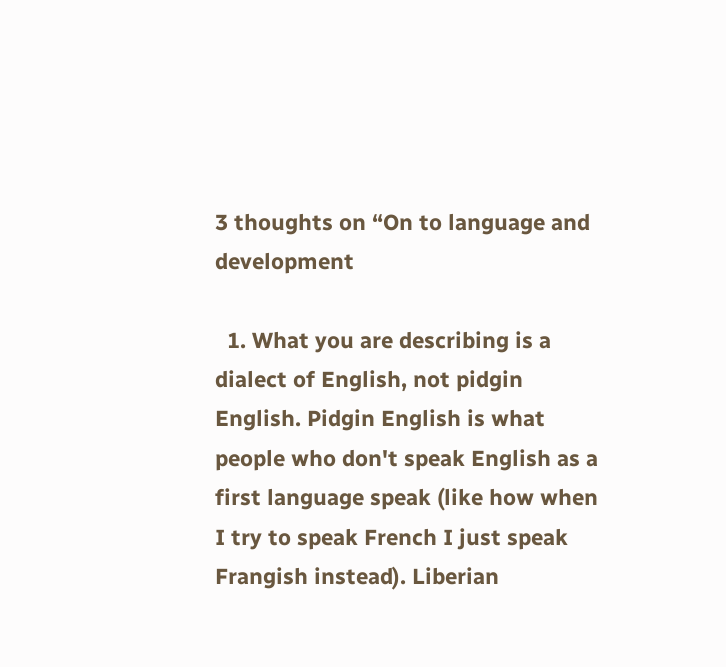3 thoughts on “On to language and development

  1. What you are describing is a dialect of English, not pidgin English. Pidgin English is what people who don't speak English as a first language speak (like how when I try to speak French I just speak Frangish instead). Liberian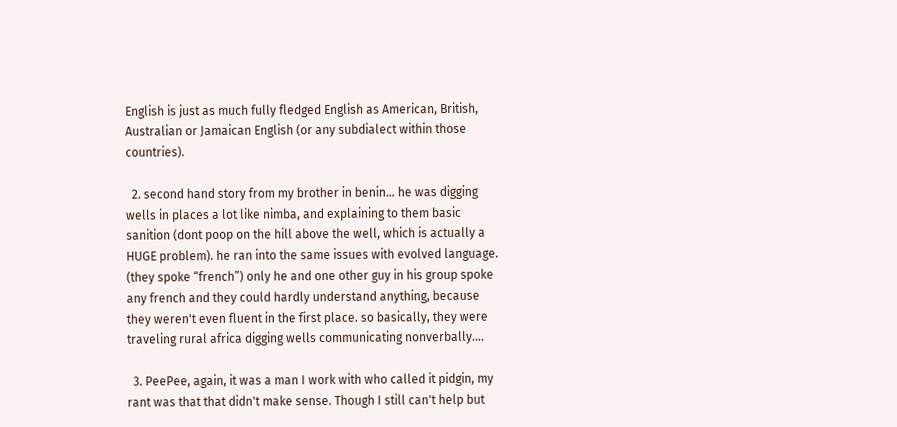English is just as much fully fledged English as American, British, Australian or Jamaican English (or any subdialect within those countries).

  2. second hand story from my brother in benin… he was digging wells in places a lot like nimba, and explaining to them basic sanition (dont poop on the hill above the well, which is actually a HUGE problem). he ran into the same issues with evolved language. (they spoke “french”) only he and one other guy in his group spoke any french and they could hardly understand anything, because they weren't even fluent in the first place. so basically, they were traveling rural africa digging wells communicating nonverbally….

  3. PeePee, again, it was a man I work with who called it pidgin, my rant was that that didn't make sense. Though I still can't help but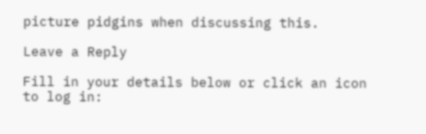picture pidgins when discussing this.

Leave a Reply

Fill in your details below or click an icon to log in: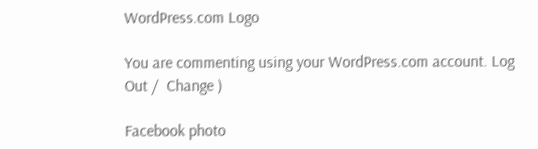WordPress.com Logo

You are commenting using your WordPress.com account. Log Out /  Change )

Facebook photo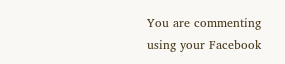You are commenting using your Facebook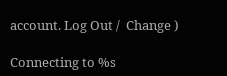account. Log Out /  Change )

Connecting to %s